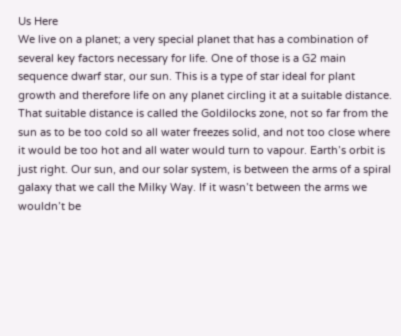Us Here
We live on a planet; a very special planet that has a combination of several key factors necessary for life. One of those is a G2 main sequence dwarf star, our sun. This is a type of star ideal for plant growth and therefore life on any planet circling it at a suitable distance. That suitable distance is called the Goldilocks zone, not so far from the sun as to be too cold so all water freezes solid, and not too close where it would be too hot and all water would turn to vapour. Earth’s orbit is just right. Our sun, and our solar system, is between the arms of a spiral galaxy that we call the Milky Way. If it wasn’t between the arms we wouldn’t be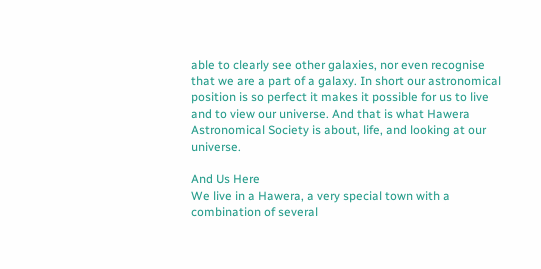able to clearly see other galaxies, nor even recognise that we are a part of a galaxy. In short our astronomical position is so perfect it makes it possible for us to live and to view our universe. And that is what Hawera Astronomical Society is about, life, and looking at our universe.

And Us Here
We live in a Hawera, a very special town with a combination of several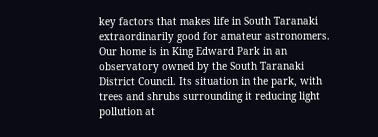key factors that makes life in South Taranaki extraordinarily good for amateur astronomers. Our home is in King Edward Park in an observatory owned by the South Taranaki District Council. Its situation in the park, with trees and shrubs surrounding it reducing light pollution at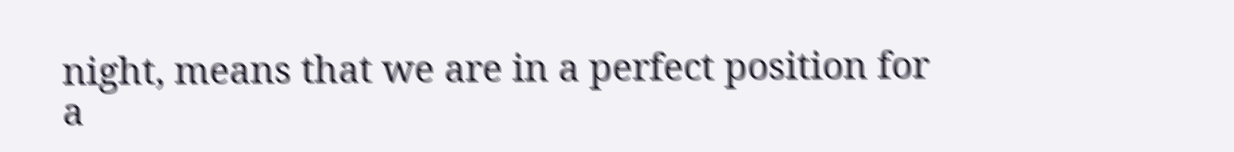night, means that we are in a perfect position for a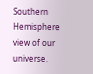Southern Hemisphere view of our universe.